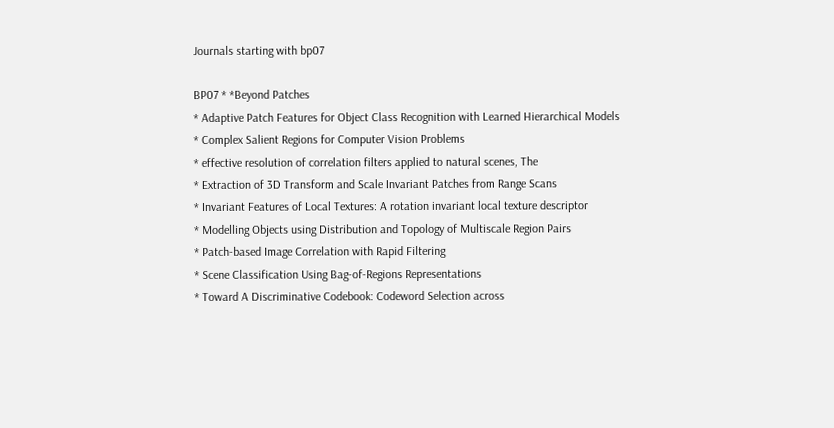Journals starting with bp07

BP07 * *Beyond Patches
* Adaptive Patch Features for Object Class Recognition with Learned Hierarchical Models
* Complex Salient Regions for Computer Vision Problems
* effective resolution of correlation filters applied to natural scenes, The
* Extraction of 3D Transform and Scale Invariant Patches from Range Scans
* Invariant Features of Local Textures: A rotation invariant local texture descriptor
* Modelling Objects using Distribution and Topology of Multiscale Region Pairs
* Patch-based Image Correlation with Rapid Filtering
* Scene Classification Using Bag-of-Regions Representations
* Toward A Discriminative Codebook: Codeword Selection across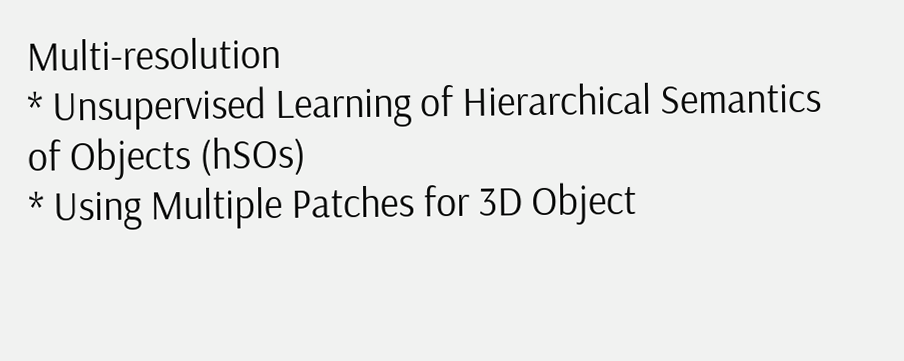Multi-resolution
* Unsupervised Learning of Hierarchical Semantics of Objects (hSOs)
* Using Multiple Patches for 3D Object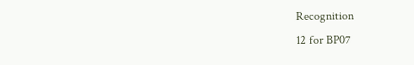Recognition
12 for BP07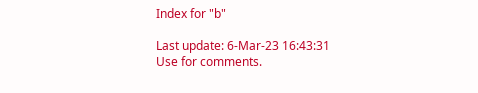Index for "b"

Last update: 6-Mar-23 16:43:31
Use for comments.